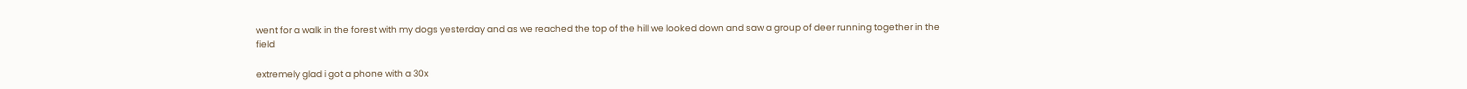went for a walk in the forest with my dogs yesterday and as we reached the top of the hill we looked down and saw a group of deer running together in the field

extremely glad i got a phone with a 30x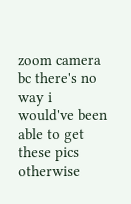zoom camera bc there's no way i would've been able to get these pics otherwise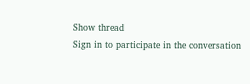Show thread
Sign in to participate in the conversation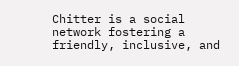Chitter is a social network fostering a friendly, inclusive, and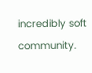incredibly soft community.